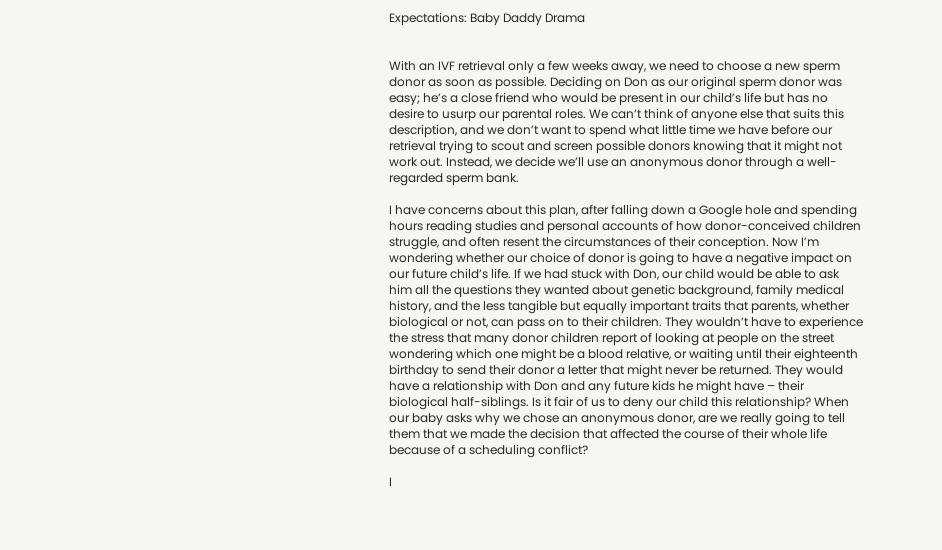Expectations: Baby Daddy Drama


With an IVF retrieval only a few weeks away, we need to choose a new sperm donor as soon as possible. Deciding on Don as our original sperm donor was easy; he’s a close friend who would be present in our child’s life but has no desire to usurp our parental roles. We can’t think of anyone else that suits this description, and we don’t want to spend what little time we have before our retrieval trying to scout and screen possible donors knowing that it might not work out. Instead, we decide we’ll use an anonymous donor through a well-regarded sperm bank.

I have concerns about this plan, after falling down a Google hole and spending hours reading studies and personal accounts of how donor-conceived children struggle, and often resent the circumstances of their conception. Now I’m wondering whether our choice of donor is going to have a negative impact on our future child’s life. If we had stuck with Don, our child would be able to ask him all the questions they wanted about genetic background, family medical history, and the less tangible but equally important traits that parents, whether biological or not, can pass on to their children. They wouldn’t have to experience the stress that many donor children report of looking at people on the street wondering which one might be a blood relative, or waiting until their eighteenth birthday to send their donor a letter that might never be returned. They would have a relationship with Don and any future kids he might have – their biological half-siblings. Is it fair of us to deny our child this relationship? When our baby asks why we chose an anonymous donor, are we really going to tell them that we made the decision that affected the course of their whole life because of a scheduling conflict?

I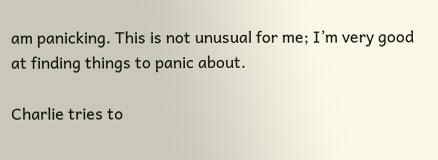am panicking. This is not unusual for me; I’m very good at finding things to panic about.

Charlie tries to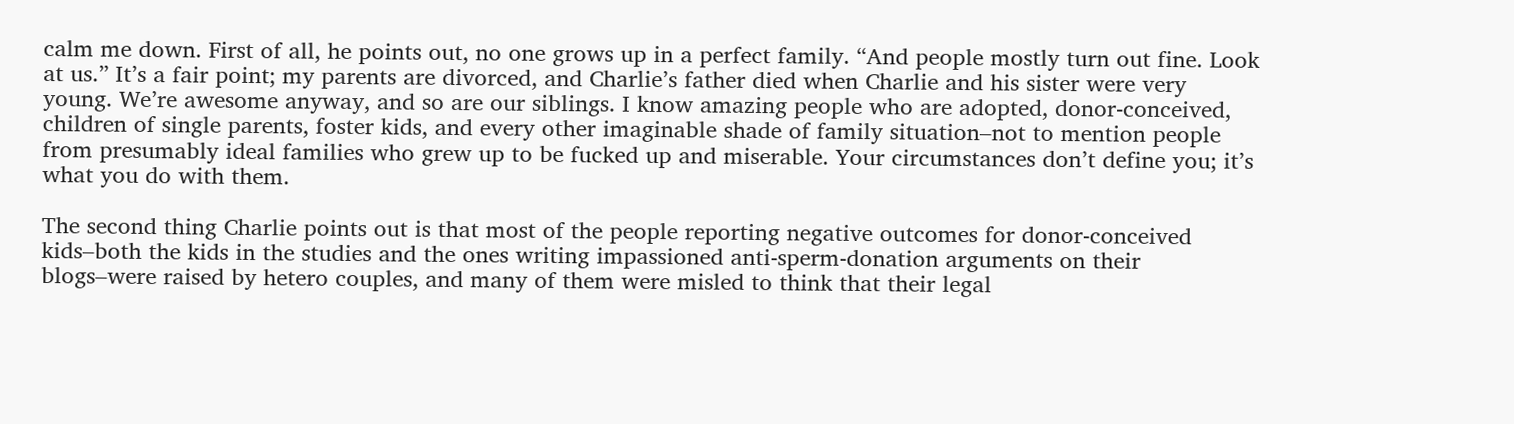calm me down. First of all, he points out, no one grows up in a perfect family. “And people mostly turn out fine. Look at us.” It’s a fair point; my parents are divorced, and Charlie’s father died when Charlie and his sister were very young. We’re awesome anyway, and so are our siblings. I know amazing people who are adopted, donor-conceived, children of single parents, foster kids, and every other imaginable shade of family situation–not to mention people from presumably ideal families who grew up to be fucked up and miserable. Your circumstances don’t define you; it’s what you do with them.

The second thing Charlie points out is that most of the people reporting negative outcomes for donor-conceived kids–both the kids in the studies and the ones writing impassioned anti-sperm-donation arguments on their blogs–were raised by hetero couples, and many of them were misled to think that their legal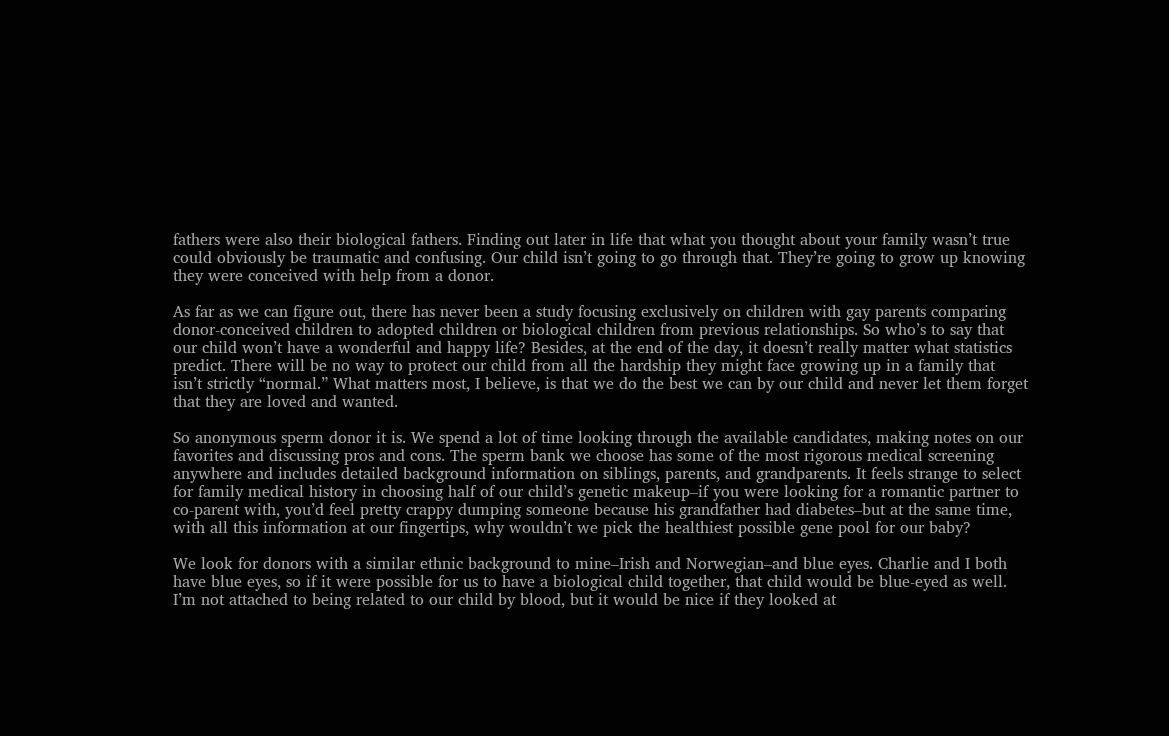fathers were also their biological fathers. Finding out later in life that what you thought about your family wasn’t true could obviously be traumatic and confusing. Our child isn’t going to go through that. They’re going to grow up knowing they were conceived with help from a donor.

As far as we can figure out, there has never been a study focusing exclusively on children with gay parents comparing donor-conceived children to adopted children or biological children from previous relationships. So who’s to say that our child won’t have a wonderful and happy life? Besides, at the end of the day, it doesn’t really matter what statistics predict. There will be no way to protect our child from all the hardship they might face growing up in a family that isn’t strictly “normal.” What matters most, I believe, is that we do the best we can by our child and never let them forget that they are loved and wanted.

So anonymous sperm donor it is. We spend a lot of time looking through the available candidates, making notes on our favorites and discussing pros and cons. The sperm bank we choose has some of the most rigorous medical screening anywhere and includes detailed background information on siblings, parents, and grandparents. It feels strange to select for family medical history in choosing half of our child’s genetic makeup–if you were looking for a romantic partner to co-parent with, you’d feel pretty crappy dumping someone because his grandfather had diabetes–but at the same time, with all this information at our fingertips, why wouldn’t we pick the healthiest possible gene pool for our baby?

We look for donors with a similar ethnic background to mine–Irish and Norwegian–and blue eyes. Charlie and I both have blue eyes, so if it were possible for us to have a biological child together, that child would be blue-eyed as well. I’m not attached to being related to our child by blood, but it would be nice if they looked at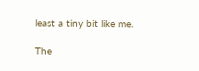least a tiny bit like me.

The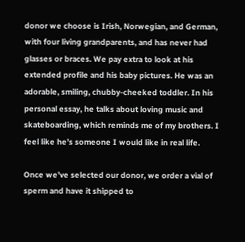donor we choose is Irish, Norwegian, and German, with four living grandparents, and has never had glasses or braces. We pay extra to look at his extended profile and his baby pictures. He was an adorable, smiling, chubby-cheeked toddler. In his personal essay, he talks about loving music and skateboarding, which reminds me of my brothers. I feel like he’s someone I would like in real life.

Once we’ve selected our donor, we order a vial of sperm and have it shipped to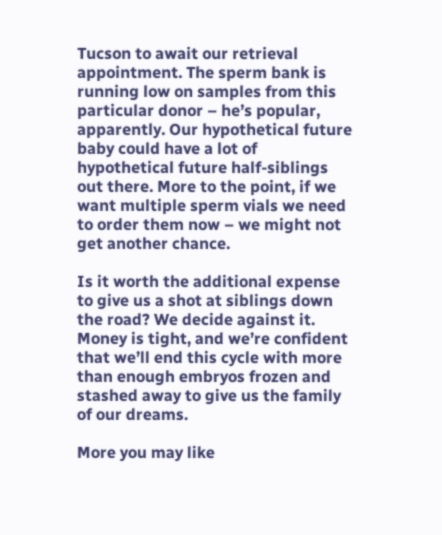Tucson to await our retrieval appointment. The sperm bank is running low on samples from this particular donor – he’s popular, apparently. Our hypothetical future baby could have a lot of hypothetical future half-siblings out there. More to the point, if we want multiple sperm vials we need to order them now – we might not get another chance.

Is it worth the additional expense to give us a shot at siblings down the road? We decide against it. Money is tight, and we’re confident that we’ll end this cycle with more than enough embryos frozen and stashed away to give us the family of our dreams.

More you may like